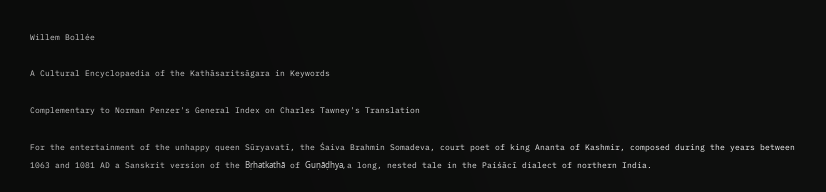Willem Bollée

A Cultural Encyclopaedia of the Kathāsaritsāgara in Keywords

Complementary to Norman Penzer's General Index on Charles Tawney's Translation

For the entertainment of the unhappy queen Sūryavatī, the Śaiva Brahmin Somadeva, court poet of king Ananta of Kashmir, composed during the years between 1063 and 1081 AD a Sanskrit version of the Bṛhatkathā of Guṇāḍhya, a long, nested tale in the Paiśācī dialect of northern India.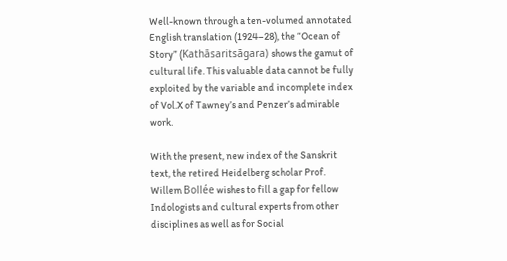Well-known through a ten-volumed annotated English translation (1924–28), the “Ocean of Story” (Kathāsaritsāgara) shows the gamut of cultural life. This valuable data cannot be fully exploited by the variable and incomplete index of Vol.X of Tawney’s and Penzer’s admirable work.

With the present, new index of the Sanskrit text, the retired Heidelberg scholar Prof. Willem Bollée wishes to fill a gap for fellow Indologists and cultural experts from other disciplines as well as for Social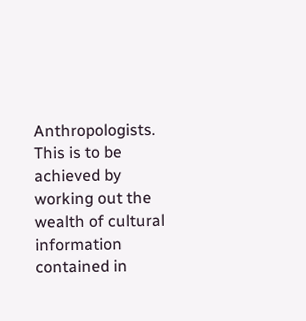Anthropologists. This is to be achieved by working out the wealth of cultural information contained in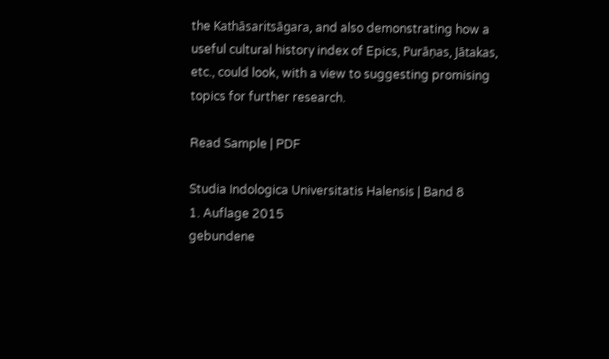the Kathāsaritsāgara, and also demonstrating how a useful cultural history index of Epics, Purāṇas, Jātakas, etc., could look, with a view to suggesting promising topics for further research.

Read Sample | PDF

Studia Indologica Universitatis Halensis | Band 8
1. Auflage 2015
gebundene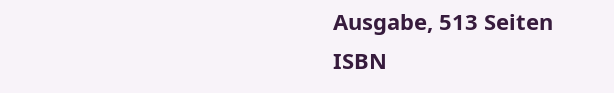Ausgabe, 513 Seiten
ISBN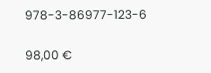978-3-86977-123-6

98,00 €